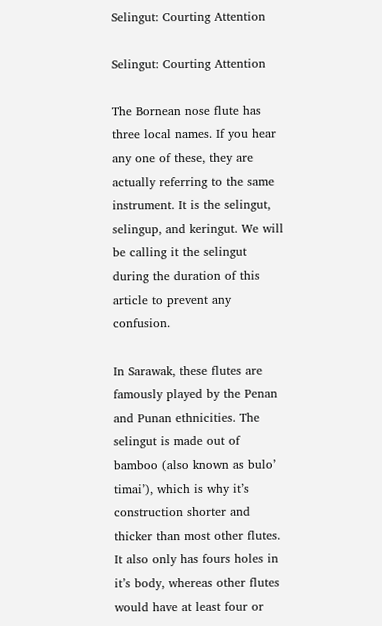Selingut: Courting Attention

Selingut: Courting Attention

The Bornean nose flute has three local names. If you hear any one of these, they are actually referring to the same instrument. It is the selingut, selingup, and keringut. We will be calling it the selingut during the duration of this article to prevent any confusion.

In Sarawak, these flutes are famously played by the Penan and Punan ethnicities. The selingut is made out of bamboo (also known as bulo’ timai’), which is why it’s construction shorter and thicker than most other flutes. It also only has fours holes in it’s body, whereas other flutes would have at least four or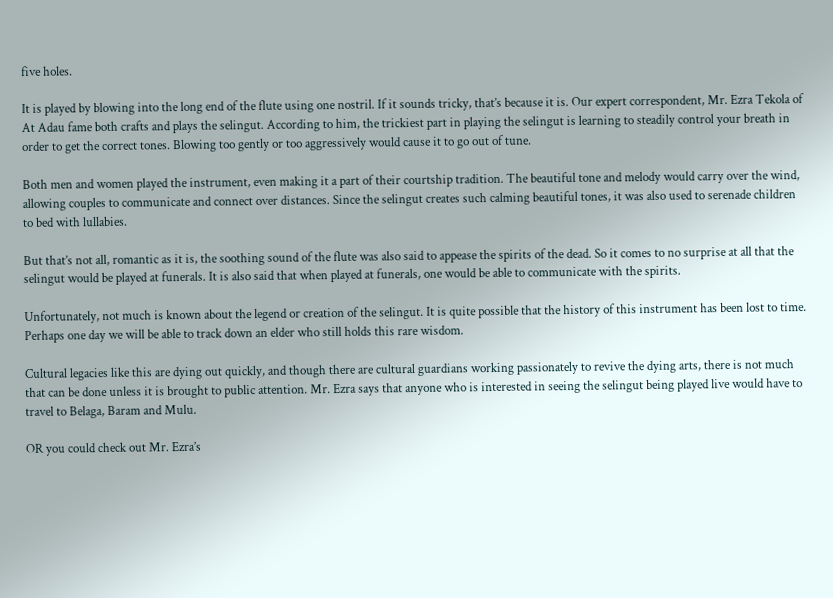five holes.

It is played by blowing into the long end of the flute using one nostril. If it sounds tricky, that’s because it is. Our expert correspondent, Mr. Ezra Tekola of At Adau fame both crafts and plays the selingut. According to him, the trickiest part in playing the selingut is learning to steadily control your breath in order to get the correct tones. Blowing too gently or too aggressively would cause it to go out of tune.

Both men and women played the instrument, even making it a part of their courtship tradition. The beautiful tone and melody would carry over the wind, allowing couples to communicate and connect over distances. Since the selingut creates such calming beautiful tones, it was also used to serenade children to bed with lullabies.

But that’s not all, romantic as it is, the soothing sound of the flute was also said to appease the spirits of the dead. So it comes to no surprise at all that the selingut would be played at funerals. It is also said that when played at funerals, one would be able to communicate with the spirits.

Unfortunately, not much is known about the legend or creation of the selingut. It is quite possible that the history of this instrument has been lost to time. Perhaps one day we will be able to track down an elder who still holds this rare wisdom.

Cultural legacies like this are dying out quickly, and though there are cultural guardians working passionately to revive the dying arts, there is not much that can be done unless it is brought to public attention. Mr. Ezra says that anyone who is interested in seeing the selingut being played live would have to travel to Belaga, Baram and Mulu.

OR you could check out Mr. Ezra’s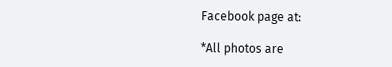Facebook page at:

*All photos are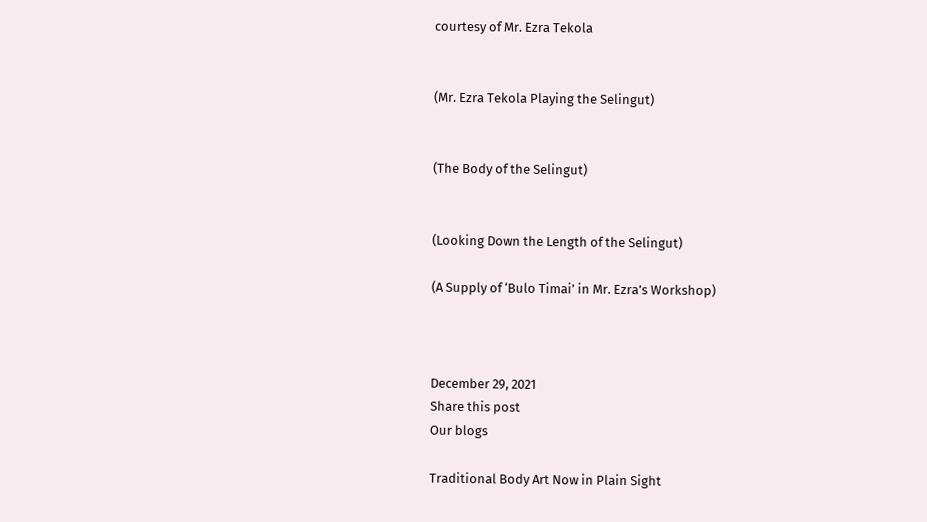courtesy of Mr. Ezra Tekola


(Mr. Ezra Tekola Playing the Selingut)


(The Body of the Selingut)


(Looking Down the Length of the Selingut)

(A Supply of ‘Bulo Timai’ in Mr. Ezra’s Workshop)



December 29, 2021
Share this post
Our blogs

Traditional Body Art Now in Plain Sight